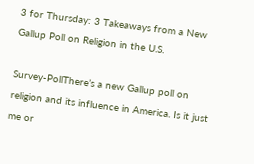3 for Thursday: 3 Takeaways from a New Gallup Poll on Religion in the U.S.

Survey-PollThere’s a new Gallup poll on religion and its influence in America. Is it just me or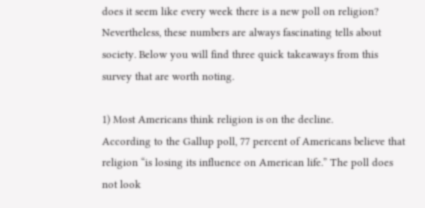does it seem like every week there is a new poll on religion? Nevertheless, these numbers are always fascinating tells about society. Below you will find three quick takeaways from this survey that are worth noting.

1) Most Americans think religion is on the decline.
According to the Gallup poll, 77 percent of Americans believe that religion “is losing its influence on American life.” The poll does not look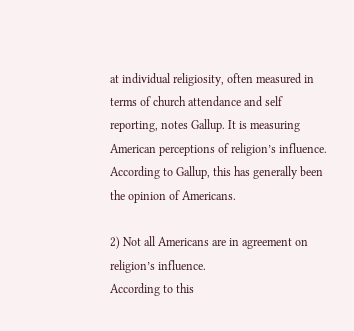at individual religiosity, often measured in terms of church attendance and self reporting, notes Gallup. It is measuring American perceptions of religion’s influence. According to Gallup, this has generally been the opinion of Americans.

2) Not all Americans are in agreement on religion’s influence.
According to this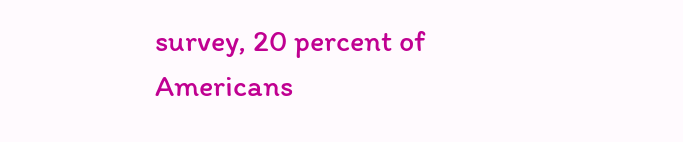survey, 20 percent of Americans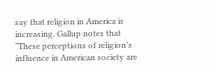say that religion in America is increasing. Gallup notes that “These perceptions of religion’s influence in American society are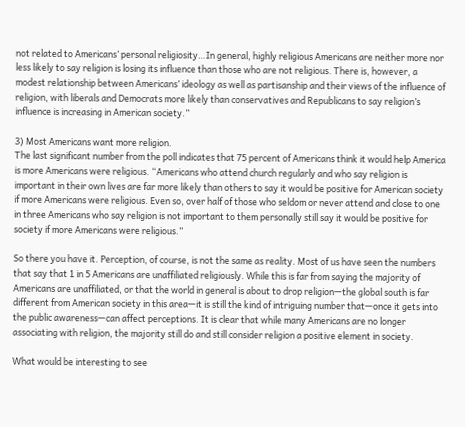not related to Americans’ personal religiosity…In general, highly religious Americans are neither more nor less likely to say religion is losing its influence than those who are not religious. There is, however, a modest relationship between Americans’ ideology as well as partisanship and their views of the influence of religion, with liberals and Democrats more likely than conservatives and Republicans to say religion’s influence is increasing in American society.”

3) Most Americans want more religion.
The last significant number from the poll indicates that 75 percent of Americans think it would help America is more Americans were religious. “Americans who attend church regularly and who say religion is important in their own lives are far more likely than others to say it would be positive for American society if more Americans were religious. Even so, over half of those who seldom or never attend and close to one in three Americans who say religion is not important to them personally still say it would be positive for society if more Americans were religious.”

So there you have it. Perception, of course, is not the same as reality. Most of us have seen the numbers that say that 1 in 5 Americans are unaffiliated religiously. While this is far from saying the majority of Americans are unaffiliated, or that the world in general is about to drop religion—the global south is far different from American society in this area—it is still the kind of intriguing number that—once it gets into the public awareness—can affect perceptions. It is clear that while many Americans are no longer associating with religion, the majority still do and still consider religion a positive element in society.

What would be interesting to see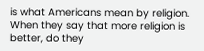is what Americans mean by religion. When they say that more religion is better, do they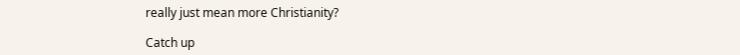really just mean more Christianity?

Catch up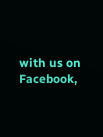with us on Facebook,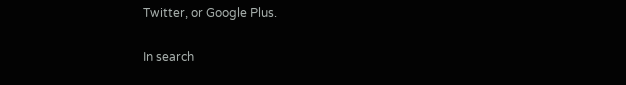Twitter, or Google Plus.

In search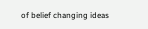of belief changing ideas